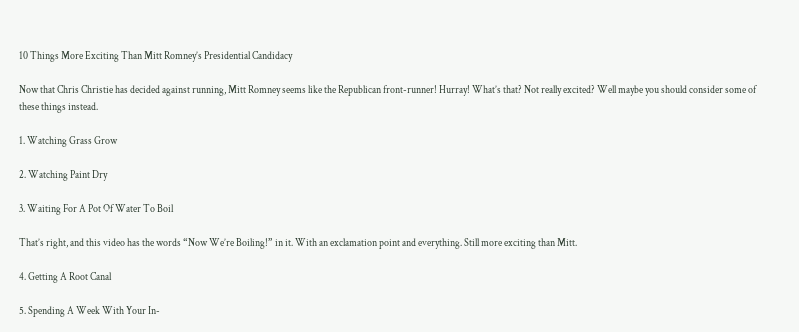10 Things More Exciting Than Mitt Romney’s Presidential Candidacy

Now that Chris Christie has decided against running, Mitt Romney seems like the Republican front-runner! Hurray! What’s that? Not really excited? Well maybe you should consider some of these things instead.

1. Watching Grass Grow

2. Watching Paint Dry

3. Waiting For A Pot Of Water To Boil

That’s right, and this video has the words “Now We’re Boiling!” in it. With an exclamation point and everything. Still more exciting than Mitt.

4. Getting A Root Canal

5. Spending A Week With Your In-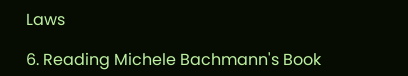Laws

6. Reading Michele Bachmann's Book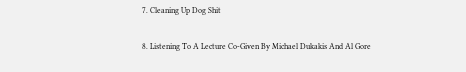7. Cleaning Up Dog Shit

8. Listening To A Lecture Co-Given By Michael Dukakis And Al Gore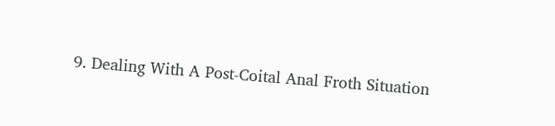9. Dealing With A Post-Coital Anal Froth Situation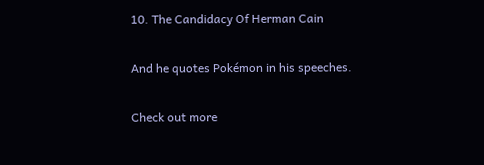10. The Candidacy Of Herman Cain

And he quotes Pokémon in his speeches.

Check out more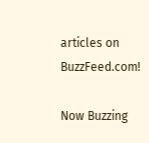articles on BuzzFeed.com!

Now Buzzing